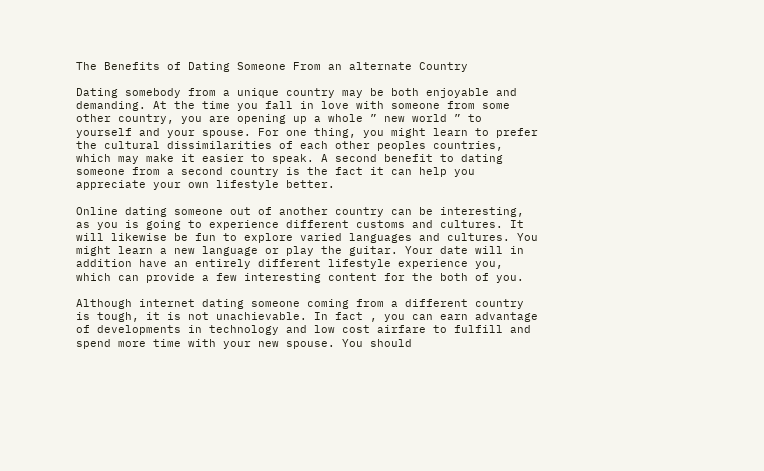The Benefits of Dating Someone From an alternate Country

Dating somebody from a unique country may be both enjoyable and demanding. At the time you fall in love with someone from some other country, you are opening up a whole ” new world ” to yourself and your spouse. For one thing, you might learn to prefer the cultural dissimilarities of each other peoples countries, which may make it easier to speak. A second benefit to dating someone from a second country is the fact it can help you appreciate your own lifestyle better.

Online dating someone out of another country can be interesting, as you is going to experience different customs and cultures. It will likewise be fun to explore varied languages and cultures. You might learn a new language or play the guitar. Your date will in addition have an entirely different lifestyle experience you, which can provide a few interesting content for the both of you.

Although internet dating someone coming from a different country is tough, it is not unachievable. In fact , you can earn advantage of developments in technology and low cost airfare to fulfill and spend more time with your new spouse. You should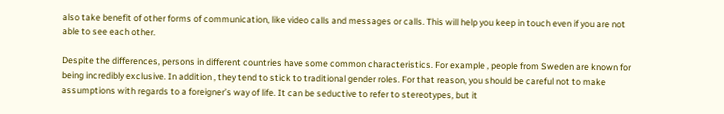also take benefit of other forms of communication, like video calls and messages or calls. This will help you keep in touch even if you are not able to see each other.

Despite the differences, persons in different countries have some common characteristics. For example , people from Sweden are known for being incredibly exclusive. In addition , they tend to stick to traditional gender roles. For that reason, you should be careful not to make assumptions with regards to a foreigner’s way of life. It can be seductive to refer to stereotypes, but it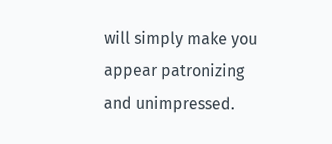will simply make you appear patronizing and unimpressed.